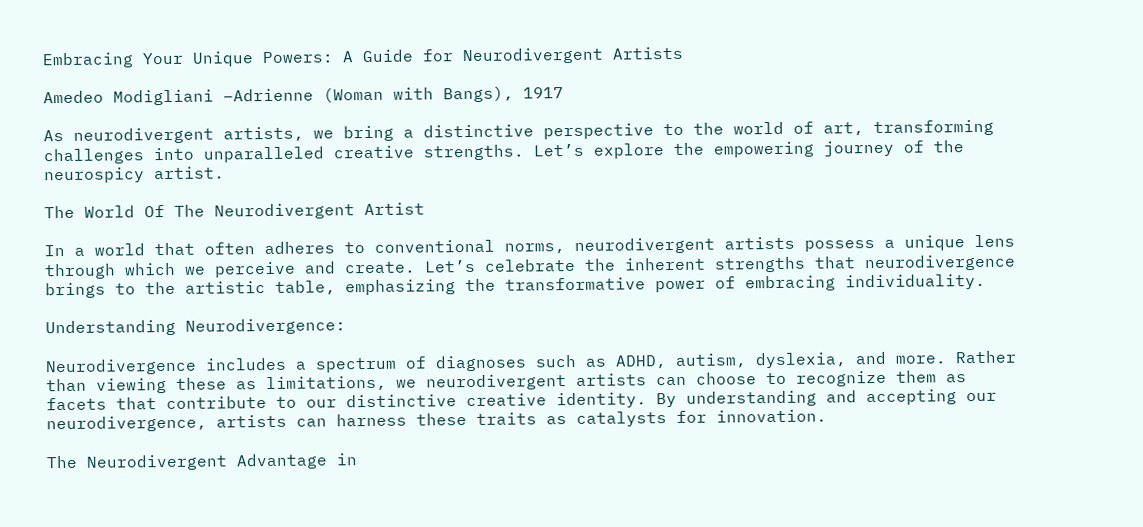Embracing Your Unique Powers: A Guide for Neurodivergent Artists

Amedeo Modigliani –Adrienne (Woman with Bangs), 1917

As neurodivergent artists, we bring a distinctive perspective to the world of art, transforming challenges into unparalleled creative strengths. Let’s explore the empowering journey of the neurospicy artist.

The World Of The Neurodivergent Artist

In a world that often adheres to conventional norms, neurodivergent artists possess a unique lens through which we perceive and create. Let’s celebrate the inherent strengths that neurodivergence brings to the artistic table, emphasizing the transformative power of embracing individuality.

Understanding Neurodivergence:

Neurodivergence includes a spectrum of diagnoses such as ADHD, autism, dyslexia, and more. Rather than viewing these as limitations, we neurodivergent artists can choose to recognize them as facets that contribute to our distinctive creative identity. By understanding and accepting our neurodivergence, artists can harness these traits as catalysts for innovation.

The Neurodivergent Advantage in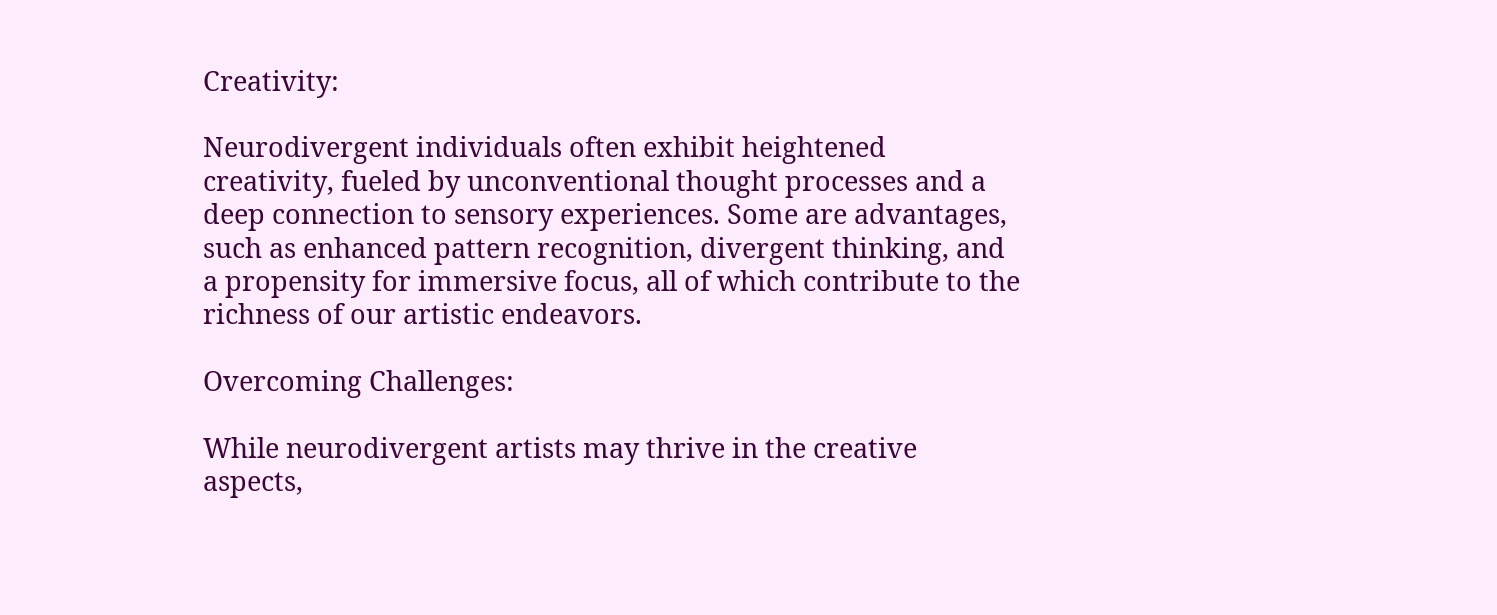Creativity:

Neurodivergent individuals often exhibit heightened creativity, fueled by unconventional thought processes and a deep connection to sensory experiences. Some are advantages, such as enhanced pattern recognition, divergent thinking, and a propensity for immersive focus, all of which contribute to the richness of our artistic endeavors.

Overcoming Challenges:

While neurodivergent artists may thrive in the creative aspects,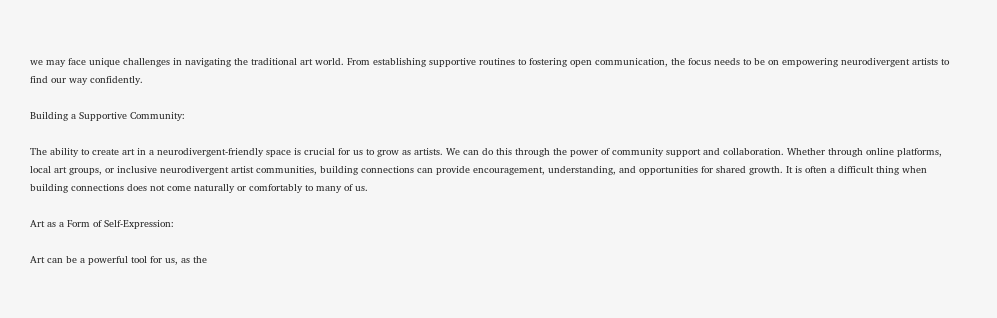we may face unique challenges in navigating the traditional art world. From establishing supportive routines to fostering open communication, the focus needs to be on empowering neurodivergent artists to find our way confidently.

Building a Supportive Community:

The ability to create art in a neurodivergent-friendly space is crucial for us to grow as artists. We can do this through the power of community support and collaboration. Whether through online platforms, local art groups, or inclusive neurodivergent artist communities, building connections can provide encouragement, understanding, and opportunities for shared growth. It is often a difficult thing when building connections does not come naturally or comfortably to many of us.

Art as a Form of Self-Expression:

Art can be a powerful tool for us, as the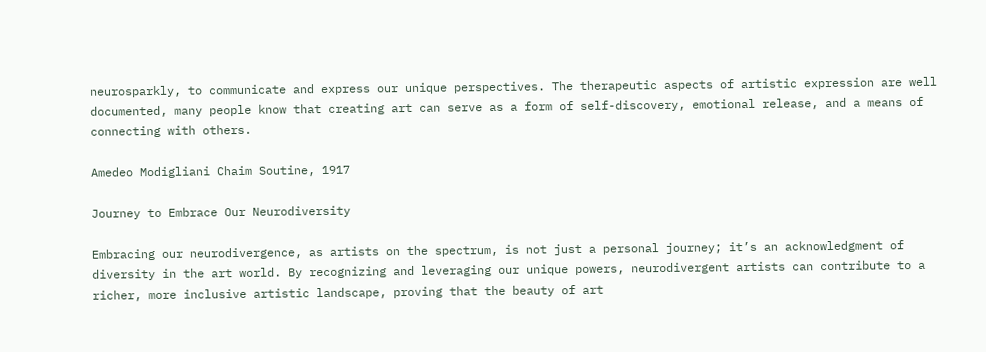neurosparkly, to communicate and express our unique perspectives. The therapeutic aspects of artistic expression are well documented, many people know that creating art can serve as a form of self-discovery, emotional release, and a means of connecting with others.

Amedeo Modigliani Chaim Soutine, 1917

Journey to Embrace Our Neurodiversity

Embracing our neurodivergence, as artists on the spectrum, is not just a personal journey; it’s an acknowledgment of diversity in the art world. By recognizing and leveraging our unique powers, neurodivergent artists can contribute to a richer, more inclusive artistic landscape, proving that the beauty of art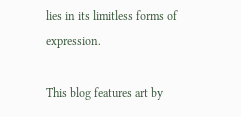lies in its limitless forms of expression.

This blog features art by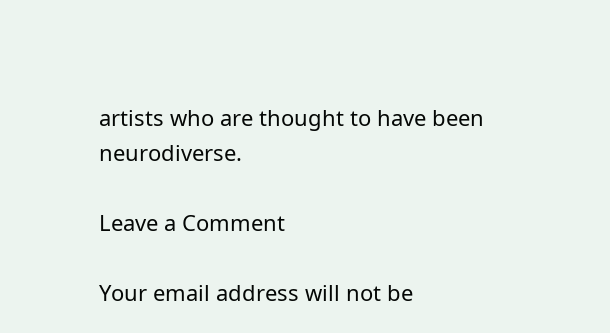artists who are thought to have been neurodiverse.

Leave a Comment

Your email address will not be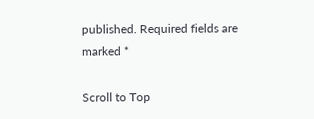published. Required fields are marked *

Scroll to Top